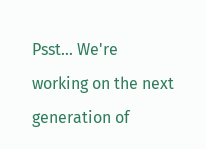Psst... We're working on the next generation of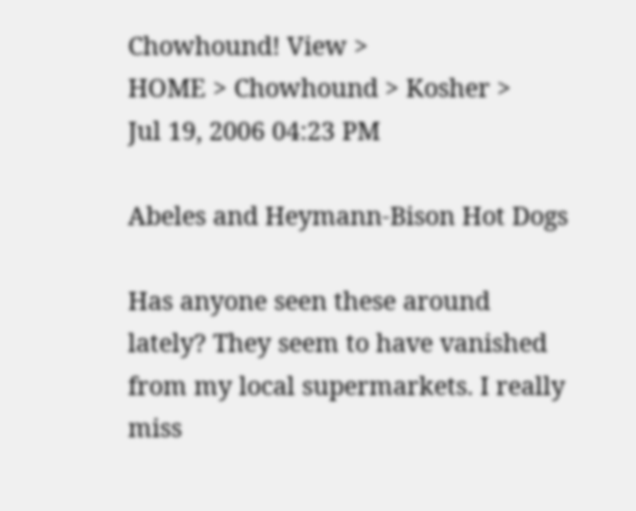Chowhound! View >
HOME > Chowhound > Kosher >
Jul 19, 2006 04:23 PM

Abeles and Heymann-Bison Hot Dogs

Has anyone seen these around lately? They seem to have vanished from my local supermarkets. I really miss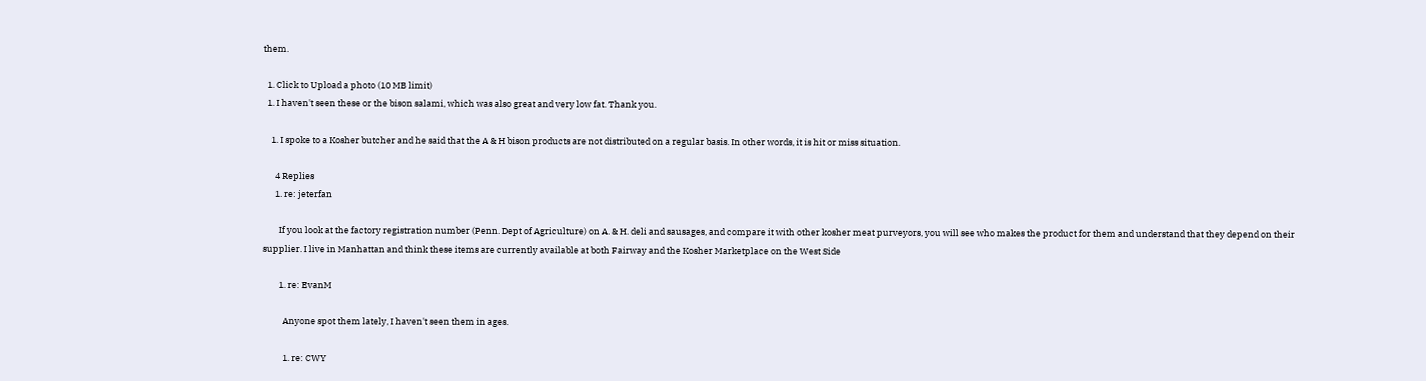them.

  1. Click to Upload a photo (10 MB limit)
  1. I haven't seen these or the bison salami, which was also great and very low fat. Thank you.

    1. I spoke to a Kosher butcher and he said that the A & H bison products are not distributed on a regular basis. In other words, it is hit or miss situation.

      4 Replies
      1. re: jeterfan

        If you look at the factory registration number (Penn. Dept of Agriculture) on A. & H. deli and sausages, and compare it with other kosher meat purveyors, you will see who makes the product for them and understand that they depend on their supplier. I live in Manhattan and think these items are currently available at both Fairway and the Kosher Marketplace on the West Side

        1. re: EvanM

          Anyone spot them lately, I haven't seen them in ages.

          1. re: CWY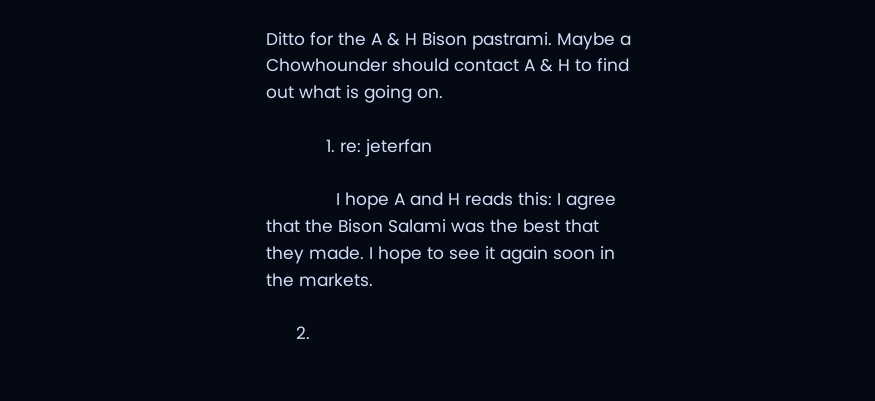Ditto for the A & H Bison pastrami. Maybe a Chowhounder should contact A & H to find out what is going on.

            1. re: jeterfan

              I hope A and H reads this: I agree that the Bison Salami was the best that they made. I hope to see it again soon in the markets.

      2.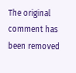The original comment has been removed